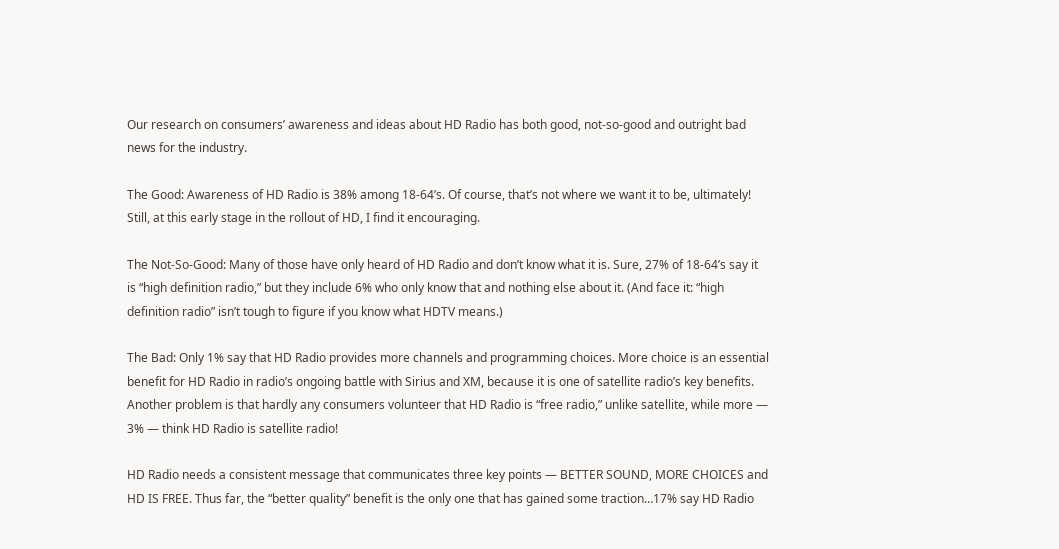Our research on consumers’ awareness and ideas about HD Radio has both good, not-so-good and outright bad news for the industry.

The Good: Awareness of HD Radio is 38% among 18-64’s. Of course, that’s not where we want it to be, ultimately! Still, at this early stage in the rollout of HD, I find it encouraging.

The Not-So-Good: Many of those have only heard of HD Radio and don’t know what it is. Sure, 27% of 18-64’s say it is “high definition radio,” but they include 6% who only know that and nothing else about it. (And face it: “high definition radio” isn’t tough to figure if you know what HDTV means.)

The Bad: Only 1% say that HD Radio provides more channels and programming choices. More choice is an essential benefit for HD Radio in radio’s ongoing battle with Sirius and XM, because it is one of satellite radio’s key benefits. Another problem is that hardly any consumers volunteer that HD Radio is “free radio,” unlike satellite, while more — 3% — think HD Radio is satellite radio!

HD Radio needs a consistent message that communicates three key points — BETTER SOUND, MORE CHOICES and HD IS FREE. Thus far, the “better quality” benefit is the only one that has gained some traction…17% say HD Radio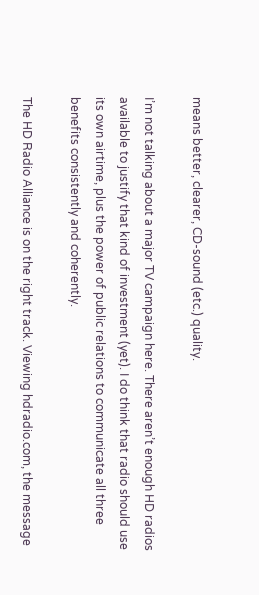means better, clearer, CD-sound (etc.) quality.

I’m not talking about a major TV campaign here. There aren’t enough HD radios available to justify that kind of investment (yet). I do think that radio should use its own airtime, plus the power of public relations to communicate all three benefits consistently and coherently.

The HD Radio Alliance is on the right track. Viewing hdradio.com, the message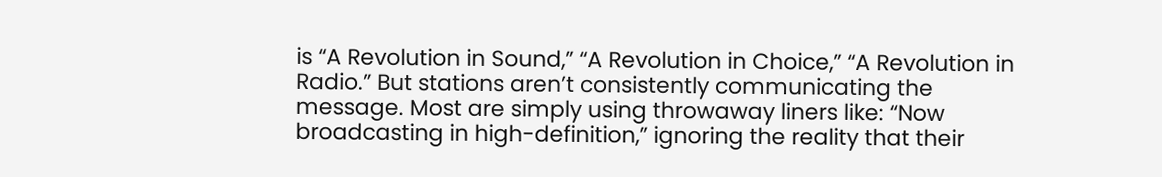is “A Revolution in Sound,” “A Revolution in Choice,” “A Revolution in Radio.” But stations aren’t consistently communicating the message. Most are simply using throwaway liners like: “Now broadcasting in high-definition,” ignoring the reality that their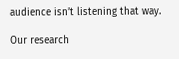audience isn’t listening that way.

Our research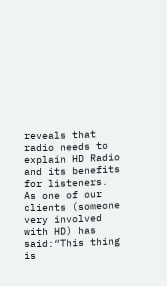reveals that radio needs to explain HD Radio and its benefits for listeners. As one of our clients (someone very involved with HD) has said:“This thing is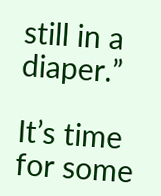still in a diaper.”

It’s time for some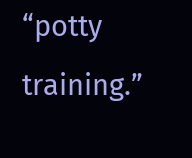“potty training.”